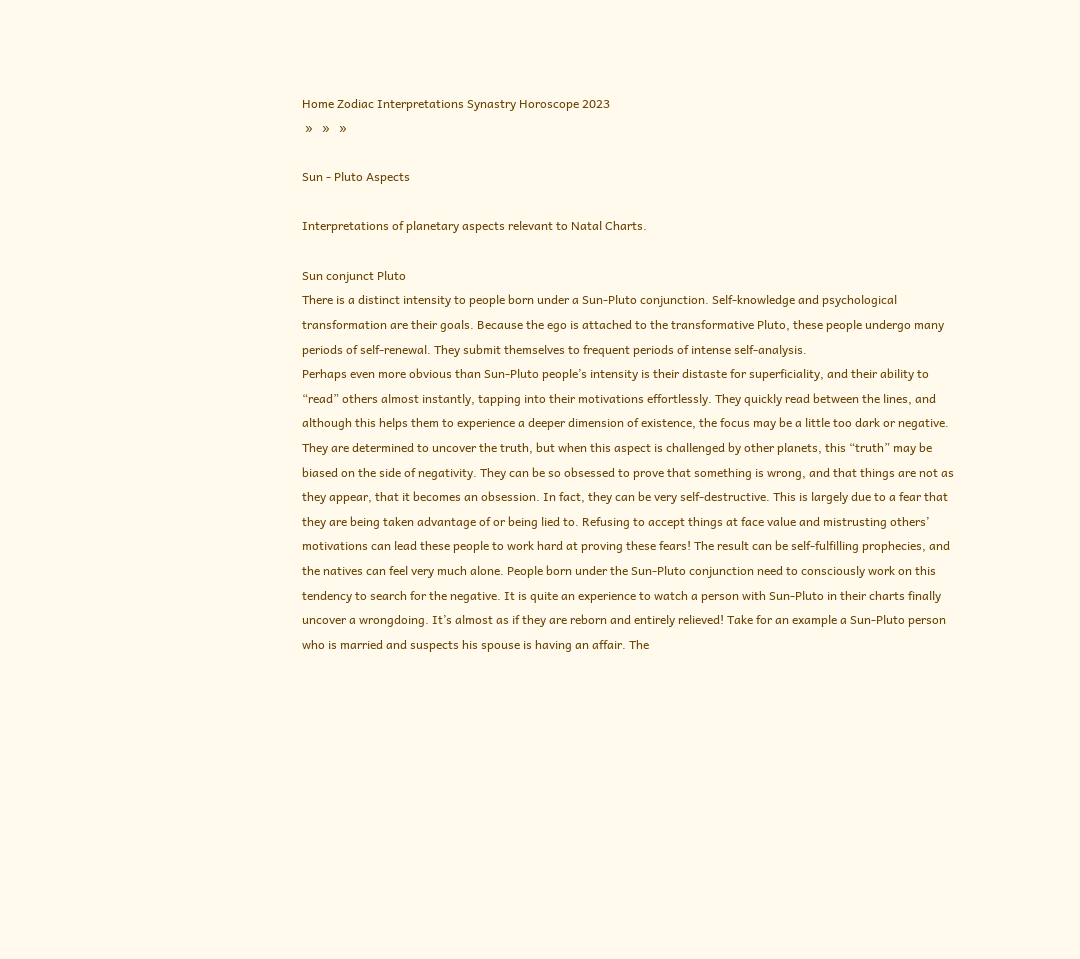Home Zodiac Interpretations Synastry Horoscope 2023
 »   »   »

Sun - Pluto Aspects

Interpretations of planetary aspects relevant to Natal Charts.

Sun conjunct Pluto
There is a distinct intensity to people born under a Sun-Pluto conjunction. Self-knowledge and psychological transformation are their goals. Because the ego is attached to the transformative Pluto, these people undergo many periods of self-renewal. They submit themselves to frequent periods of intense self-analysis.
Perhaps even more obvious than Sun-Pluto people’s intensity is their distaste for superficiality, and their ability to “read” others almost instantly, tapping into their motivations effortlessly. They quickly read between the lines, and although this helps them to experience a deeper dimension of existence, the focus may be a little too dark or negative. They are determined to uncover the truth, but when this aspect is challenged by other planets, this “truth” may be biased on the side of negativity. They can be so obsessed to prove that something is wrong, and that things are not as they appear, that it becomes an obsession. In fact, they can be very self-destructive. This is largely due to a fear that they are being taken advantage of or being lied to. Refusing to accept things at face value and mistrusting others’ motivations can lead these people to work hard at proving these fears! The result can be self-fulfilling prophecies, and the natives can feel very much alone. People born under the Sun-Pluto conjunction need to consciously work on this tendency to search for the negative. It is quite an experience to watch a person with Sun-Pluto in their charts finally uncover a wrongdoing. It’s almost as if they are reborn and entirely relieved! Take for an example a Sun-Pluto person who is married and suspects his spouse is having an affair. The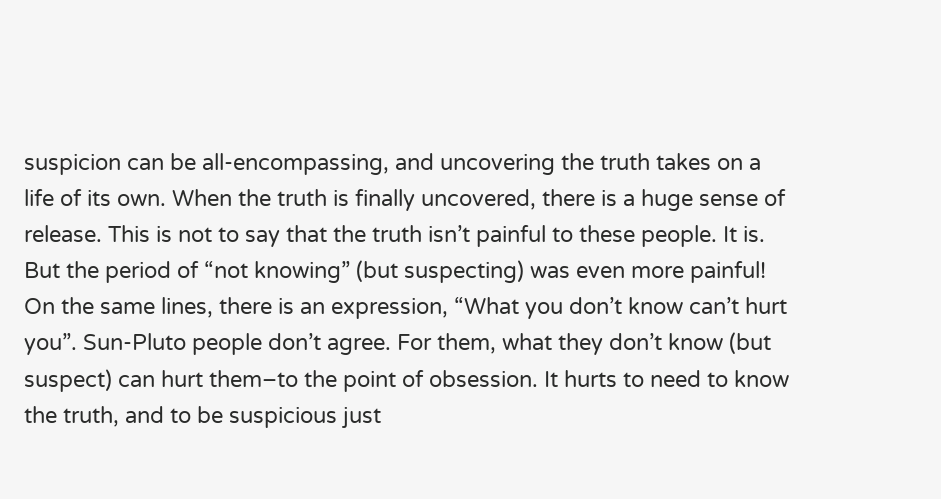suspicion can be all-encompassing, and uncovering the truth takes on a life of its own. When the truth is finally uncovered, there is a huge sense of release. This is not to say that the truth isn’t painful to these people. It is. But the period of “not knowing” (but suspecting) was even more painful!
On the same lines, there is an expression, “What you don’t know can’t hurt you”. Sun-Pluto people don’t agree. For them, what they don’t know (but suspect) can hurt them–to the point of obsession. It hurts to need to know the truth, and to be suspicious just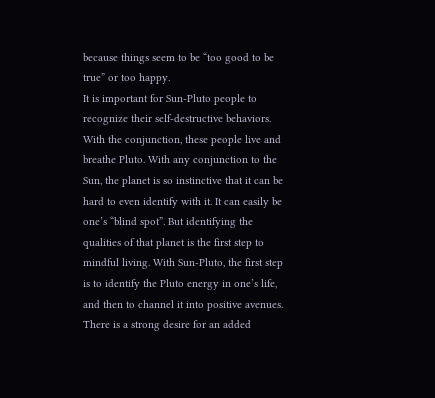because things seem to be “too good to be true” or too happy.
It is important for Sun-Pluto people to recognize their self-destructive behaviors. With the conjunction, these people live and breathe Pluto. With any conjunction to the Sun, the planet is so instinctive that it can be hard to even identify with it. It can easily be one’s “blind spot”. But identifying the qualities of that planet is the first step to mindful living. With Sun-Pluto, the first step is to identify the Pluto energy in one’s life, and then to channel it into positive avenues. There is a strong desire for an added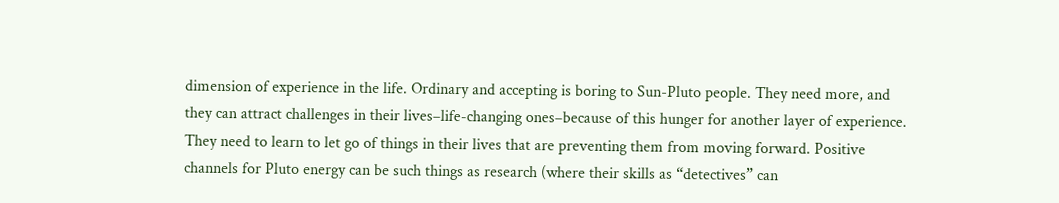dimension of experience in the life. Ordinary and accepting is boring to Sun-Pluto people. They need more, and they can attract challenges in their lives–life-changing ones–because of this hunger for another layer of experience. They need to learn to let go of things in their lives that are preventing them from moving forward. Positive channels for Pluto energy can be such things as research (where their skills as “detectives” can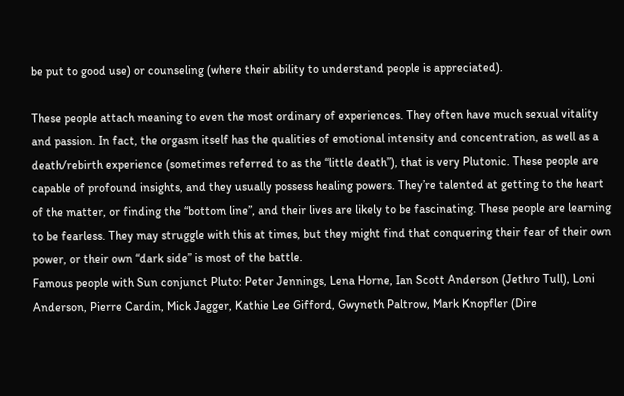be put to good use) or counseling (where their ability to understand people is appreciated).

These people attach meaning to even the most ordinary of experiences. They often have much sexual vitality and passion. In fact, the orgasm itself has the qualities of emotional intensity and concentration, as well as a death/rebirth experience (sometimes referred to as the “little death”), that is very Plutonic. These people are capable of profound insights, and they usually possess healing powers. They’re talented at getting to the heart of the matter, or finding the “bottom line”, and their lives are likely to be fascinating. These people are learning to be fearless. They may struggle with this at times, but they might find that conquering their fear of their own power, or their own “dark side” is most of the battle.
Famous people with Sun conjunct Pluto: Peter Jennings, Lena Horne, Ian Scott Anderson (Jethro Tull), Loni Anderson, Pierre Cardin, Mick Jagger, Kathie Lee Gifford, Gwyneth Paltrow, Mark Knopfler (Dire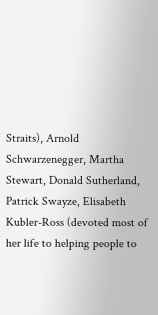Straits), Arnold Schwarzenegger, Martha Stewart, Donald Sutherland, Patrick Swayze, Elisabeth Kubler-Ross (devoted most of her life to helping people to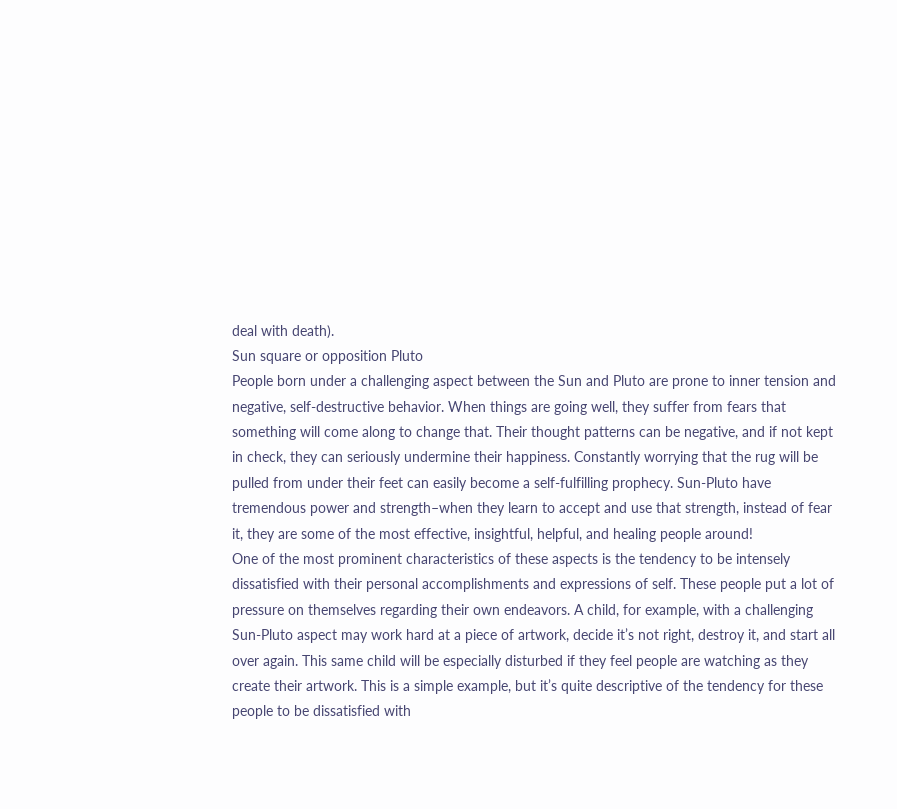deal with death).
Sun square or opposition Pluto
People born under a challenging aspect between the Sun and Pluto are prone to inner tension and negative, self-destructive behavior. When things are going well, they suffer from fears that something will come along to change that. Their thought patterns can be negative, and if not kept in check, they can seriously undermine their happiness. Constantly worrying that the rug will be pulled from under their feet can easily become a self-fulfilling prophecy. Sun-Pluto have tremendous power and strength–when they learn to accept and use that strength, instead of fear it, they are some of the most effective, insightful, helpful, and healing people around!
One of the most prominent characteristics of these aspects is the tendency to be intensely dissatisfied with their personal accomplishments and expressions of self. These people put a lot of pressure on themselves regarding their own endeavors. A child, for example, with a challenging Sun-Pluto aspect may work hard at a piece of artwork, decide it’s not right, destroy it, and start all over again. This same child will be especially disturbed if they feel people are watching as they create their artwork. This is a simple example, but it’s quite descriptive of the tendency for these people to be dissatisfied with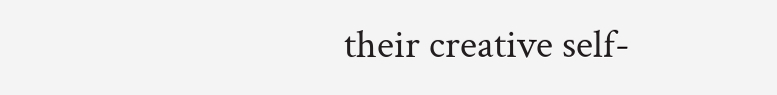their creative self-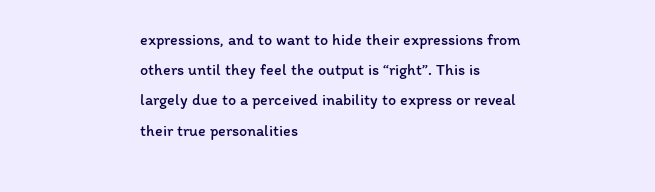expressions, and to want to hide their expressions from others until they feel the output is “right”. This is largely due to a perceived inability to express or reveal their true personalities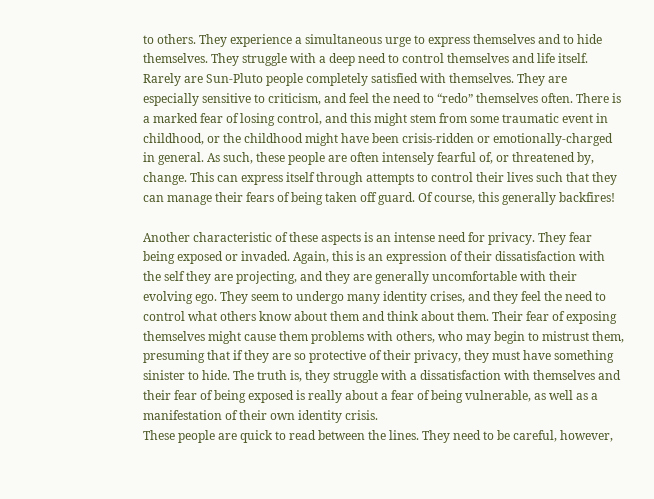to others. They experience a simultaneous urge to express themselves and to hide themselves. They struggle with a deep need to control themselves and life itself. Rarely are Sun-Pluto people completely satisfied with themselves. They are especially sensitive to criticism, and feel the need to “redo” themselves often. There is a marked fear of losing control, and this might stem from some traumatic event in childhood, or the childhood might have been crisis-ridden or emotionally-charged in general. As such, these people are often intensely fearful of, or threatened by, change. This can express itself through attempts to control their lives such that they can manage their fears of being taken off guard. Of course, this generally backfires!

Another characteristic of these aspects is an intense need for privacy. They fear being exposed or invaded. Again, this is an expression of their dissatisfaction with the self they are projecting, and they are generally uncomfortable with their evolving ego. They seem to undergo many identity crises, and they feel the need to control what others know about them and think about them. Their fear of exposing themselves might cause them problems with others, who may begin to mistrust them, presuming that if they are so protective of their privacy, they must have something sinister to hide. The truth is, they struggle with a dissatisfaction with themselves and their fear of being exposed is really about a fear of being vulnerable, as well as a manifestation of their own identity crisis.
These people are quick to read between the lines. They need to be careful, however,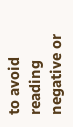to avoid reading negative or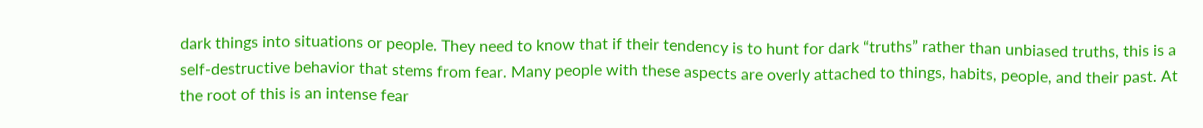dark things into situations or people. They need to know that if their tendency is to hunt for dark “truths” rather than unbiased truths, this is a self-destructive behavior that stems from fear. Many people with these aspects are overly attached to things, habits, people, and their past. At the root of this is an intense fear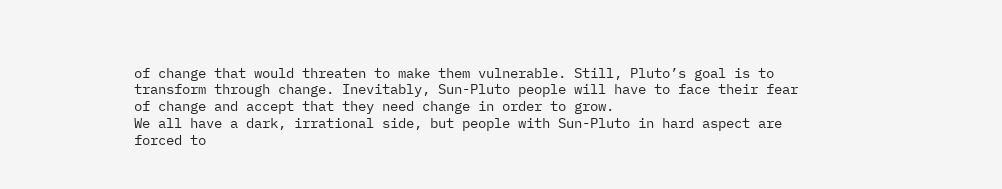of change that would threaten to make them vulnerable. Still, Pluto’s goal is to transform through change. Inevitably, Sun-Pluto people will have to face their fear of change and accept that they need change in order to grow.
We all have a dark, irrational side, but people with Sun-Pluto in hard aspect are forced to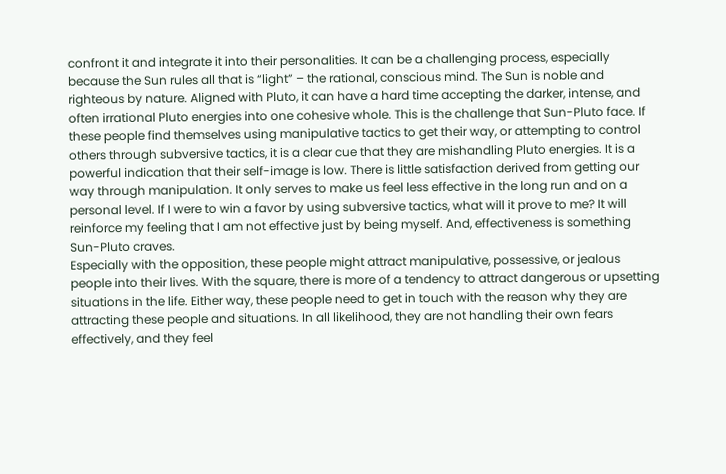confront it and integrate it into their personalities. It can be a challenging process, especially because the Sun rules all that is “light” – the rational, conscious mind. The Sun is noble and righteous by nature. Aligned with Pluto, it can have a hard time accepting the darker, intense, and often irrational Pluto energies into one cohesive whole. This is the challenge that Sun-Pluto face. If these people find themselves using manipulative tactics to get their way, or attempting to control others through subversive tactics, it is a clear cue that they are mishandling Pluto energies. It is a powerful indication that their self-image is low. There is little satisfaction derived from getting our way through manipulation. It only serves to make us feel less effective in the long run and on a personal level. If I were to win a favor by using subversive tactics, what will it prove to me? It will reinforce my feeling that I am not effective just by being myself. And, effectiveness is something Sun-Pluto craves.
Especially with the opposition, these people might attract manipulative, possessive, or jealous people into their lives. With the square, there is more of a tendency to attract dangerous or upsetting situations in the life. Either way, these people need to get in touch with the reason why they are attracting these people and situations. In all likelihood, they are not handling their own fears effectively, and they feel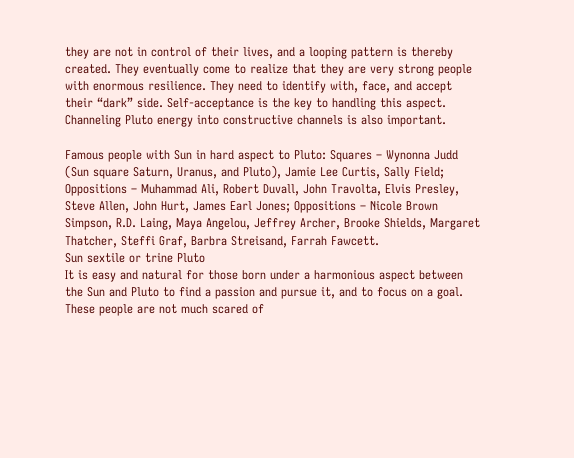they are not in control of their lives, and a looping pattern is thereby created. They eventually come to realize that they are very strong people with enormous resilience. They need to identify with, face, and accept their “dark” side. Self-acceptance is the key to handling this aspect. Channeling Pluto energy into constructive channels is also important.

Famous people with Sun in hard aspect to Pluto: Squares – Wynonna Judd (Sun square Saturn, Uranus, and Pluto), Jamie Lee Curtis, Sally Field; Oppositions – Muhammad Ali, Robert Duvall, John Travolta, Elvis Presley, Steve Allen, John Hurt, James Earl Jones; Oppositions – Nicole Brown Simpson, R.D. Laing, Maya Angelou, Jeffrey Archer, Brooke Shields, Margaret Thatcher, Steffi Graf, Barbra Streisand, Farrah Fawcett.
Sun sextile or trine Pluto
It is easy and natural for those born under a harmonious aspect between the Sun and Pluto to find a passion and pursue it, and to focus on a goal. These people are not much scared of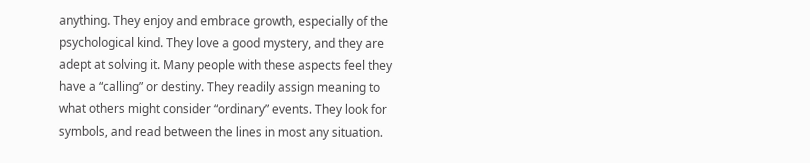anything. They enjoy and embrace growth, especially of the psychological kind. They love a good mystery, and they are adept at solving it. Many people with these aspects feel they have a “calling” or destiny. They readily assign meaning to what others might consider “ordinary” events. They look for symbols, and read between the lines in most any situation.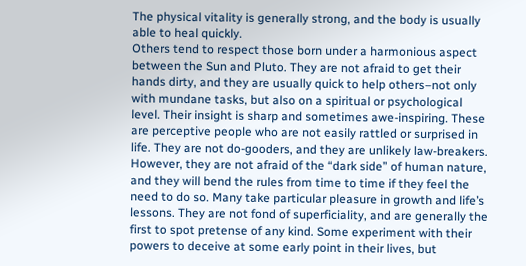The physical vitality is generally strong, and the body is usually able to heal quickly.
Others tend to respect those born under a harmonious aspect between the Sun and Pluto. They are not afraid to get their hands dirty, and they are usually quick to help others–not only with mundane tasks, but also on a spiritual or psychological level. Their insight is sharp and sometimes awe-inspiring. These are perceptive people who are not easily rattled or surprised in life. They are not do-gooders, and they are unlikely law-breakers. However, they are not afraid of the “dark side” of human nature, and they will bend the rules from time to time if they feel the need to do so. Many take particular pleasure in growth and life’s lessons. They are not fond of superficiality, and are generally the first to spot pretense of any kind. Some experiment with their powers to deceive at some early point in their lives, but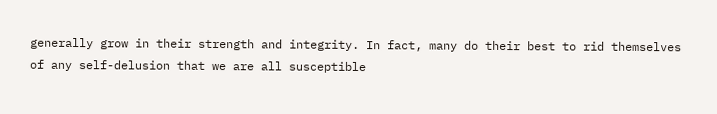generally grow in their strength and integrity. In fact, many do their best to rid themselves of any self-delusion that we are all susceptible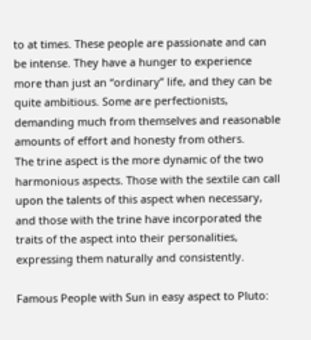to at times. These people are passionate and can be intense. They have a hunger to experience more than just an “ordinary” life, and they can be quite ambitious. Some are perfectionists, demanding much from themselves and reasonable amounts of effort and honesty from others.
The trine aspect is the more dynamic of the two harmonious aspects. Those with the sextile can call upon the talents of this aspect when necessary, and those with the trine have incorporated the traits of the aspect into their personalities, expressing them naturally and consistently.

Famous People with Sun in easy aspect to Pluto: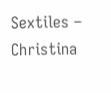Sextiles – Christina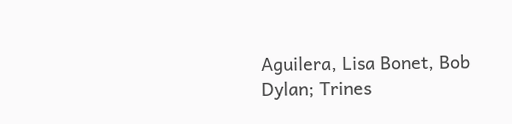Aguilera, Lisa Bonet, Bob Dylan; Trines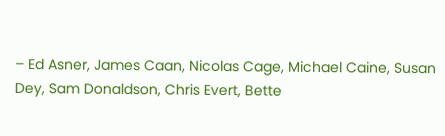– Ed Asner, James Caan, Nicolas Cage, Michael Caine, Susan Dey, Sam Donaldson, Chris Evert, Bette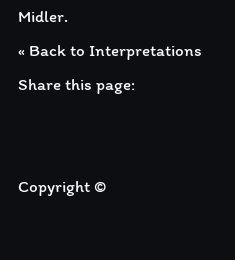Midler.
« Back to Interpretations
Share this page:


Copyright ©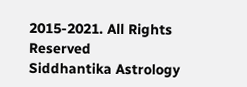2015-2021. All Rights Reserved
Siddhantika Astrology